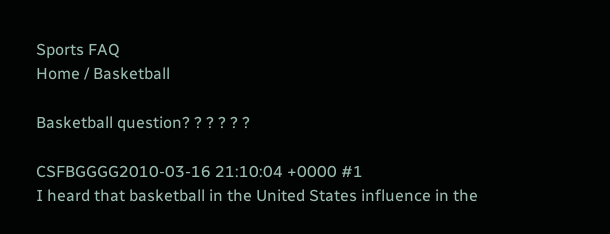Sports FAQ
Home / Basketball

Basketball question? ? ? ? ? ?

CSFBGGGG2010-03-16 21:10:04 +0000 #1
I heard that basketball in the United States influence in the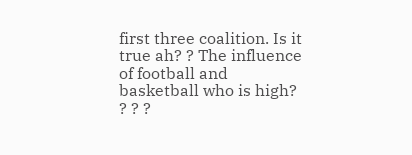first three coalition. Is it true ah? ? The influence of football and basketball who is high? ? ? ?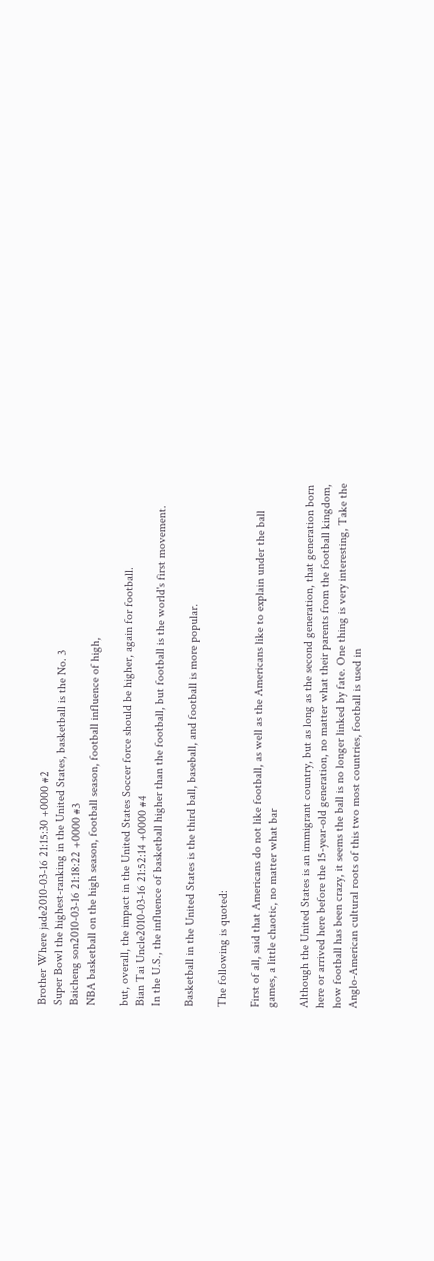Brother Where jade2010-03-16 21:15:30 +0000 #2
Super Bowl the highest-ranking in the United States, basketball is the No. 3
Baicheng son2010-03-16 21:18:22 +0000 #3
NBA basketball on the high season, football season, football influence of high,

but, overall, the impact in the United States Soccer force should be higher, again for football.
Bian Tai Uncle2010-03-16 21:52:14 +0000 #4
In the U.S., the influence of basketball higher than the football, but football is the world's first movement.

Basketball in the United States is the third ball, baseball, and football is more popular.

The following is quoted:

First of all, said that Americans do not like football, as well as the Americans like to explain under the ball games, a little chaotic, no matter what bar

Although the United States is an immigrant country, but as long as the second generation, that generation born here or arrived here before the 15-year-old generation, no matter what their parents from the football kingdom, how football has been crazy, it seems the ball is no longer linked by fate. One thing is very interesting, Take the Anglo-American cultural roots of this two most countries, football is used in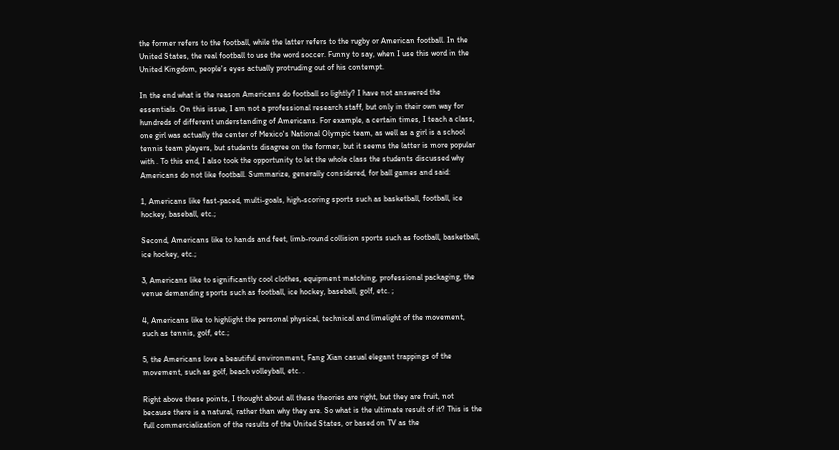the former refers to the football, while the latter refers to the rugby or American football. In the United States, the real football to use the word soccer. Funny to say, when I use this word in the United Kingdom, people's eyes actually protruding out of his contempt.

In the end what is the reason Americans do football so lightly? I have not answered the essentials. On this issue, I am not a professional research staff, but only in their own way for hundreds of different understanding of Americans. For example, a certain times, I teach a class, one girl was actually the center of Mexico's National Olympic team, as well as a girl is a school tennis team players, but students disagree on the former, but it seems the latter is more popular with . To this end, I also took the opportunity to let the whole class the students discussed why Americans do not like football. Summarize, generally considered, for ball games and said:

1, Americans like fast-paced, multi-goals, high-scoring sports such as basketball, football, ice hockey, baseball, etc.;

Second, Americans like to hands and feet, limb-round collision sports such as football, basketball, ice hockey, etc.;

3, Americans like to significantly cool clothes, equipment matching, professional packaging, the venue demanding sports such as football, ice hockey, baseball, golf, etc. ;

4, Americans like to highlight the personal physical, technical and limelight of the movement, such as tennis, golf, etc.;

5, the Americans love a beautiful environment, Fang Xian casual elegant trappings of the movement, such as golf, beach volleyball, etc. .

Right above these points, I thought about all these theories are right, but they are fruit, not because there is a natural, rather than why they are. So what is the ultimate result of it? This is the full commercialization of the results of the United States, or based on TV as the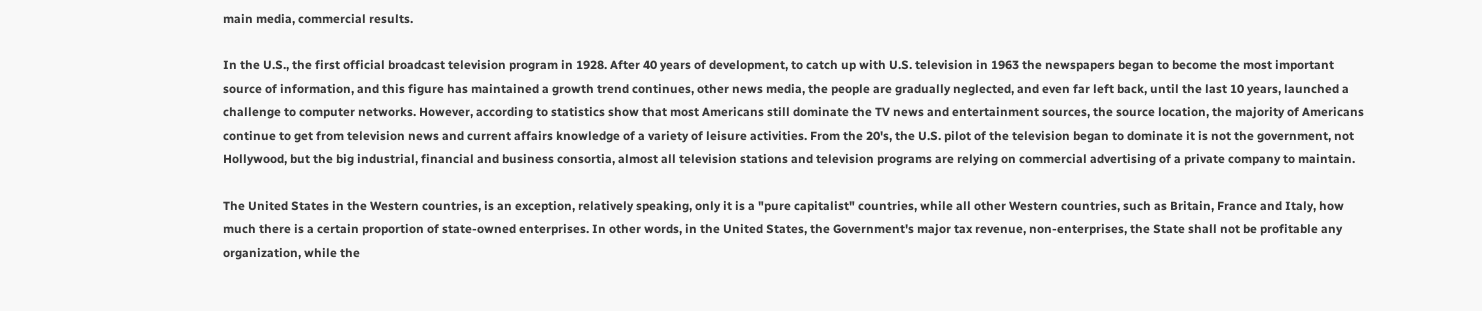main media, commercial results.

In the U.S., the first official broadcast television program in 1928. After 40 years of development, to catch up with U.S. television in 1963 the newspapers began to become the most important source of information, and this figure has maintained a growth trend continues, other news media, the people are gradually neglected, and even far left back, until the last 10 years, launched a challenge to computer networks. However, according to statistics show that most Americans still dominate the TV news and entertainment sources, the source location, the majority of Americans continue to get from television news and current affairs knowledge of a variety of leisure activities. From the 20's, the U.S. pilot of the television began to dominate it is not the government, not Hollywood, but the big industrial, financial and business consortia, almost all television stations and television programs are relying on commercial advertising of a private company to maintain.

The United States in the Western countries, is an exception, relatively speaking, only it is a "pure capitalist" countries, while all other Western countries, such as Britain, France and Italy, how much there is a certain proportion of state-owned enterprises. In other words, in the United States, the Government's major tax revenue, non-enterprises, the State shall not be profitable any organization, while the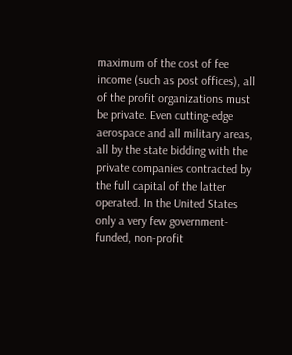maximum of the cost of fee income (such as post offices), all of the profit organizations must be private. Even cutting-edge aerospace and all military areas, all by the state bidding with the private companies contracted by the full capital of the latter operated. In the United States only a very few government-funded, non-profit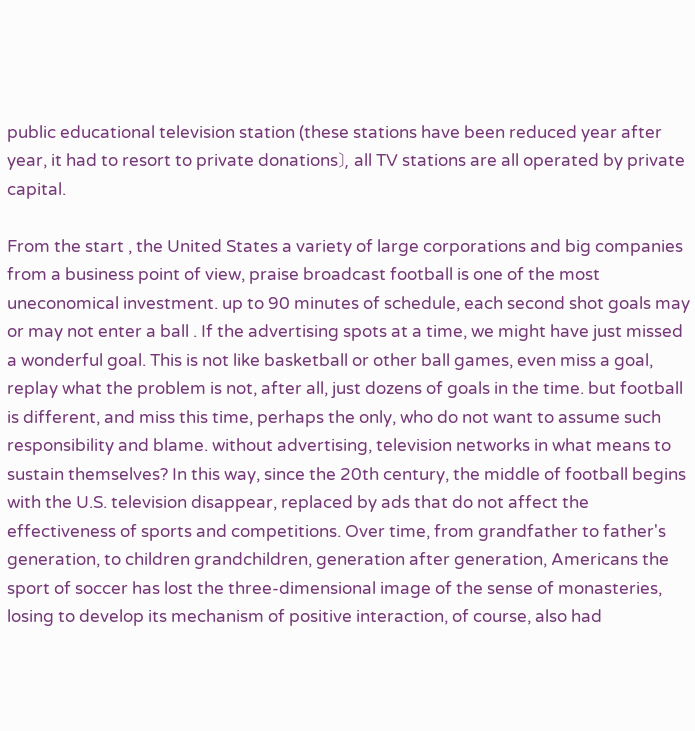public educational television station (these stations have been reduced year after year, it had to resort to private donations〕, all TV stations are all operated by private capital.

From the start , the United States a variety of large corporations and big companies from a business point of view, praise broadcast football is one of the most uneconomical investment. up to 90 minutes of schedule, each second shot goals may or may not enter a ball . If the advertising spots at a time, we might have just missed a wonderful goal. This is not like basketball or other ball games, even miss a goal, replay what the problem is not, after all, just dozens of goals in the time. but football is different, and miss this time, perhaps the only, who do not want to assume such responsibility and blame. without advertising, television networks in what means to sustain themselves? In this way, since the 20th century, the middle of football begins with the U.S. television disappear, replaced by ads that do not affect the effectiveness of sports and competitions. Over time, from grandfather to father's generation, to children grandchildren, generation after generation, Americans the sport of soccer has lost the three-dimensional image of the sense of monasteries, losing to develop its mechanism of positive interaction, of course, also had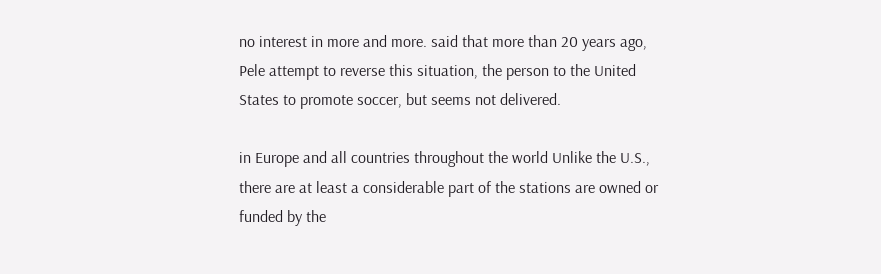no interest in more and more. said that more than 20 years ago, Pele attempt to reverse this situation, the person to the United States to promote soccer, but seems not delivered.

in Europe and all countries throughout the world Unlike the U.S., there are at least a considerable part of the stations are owned or funded by the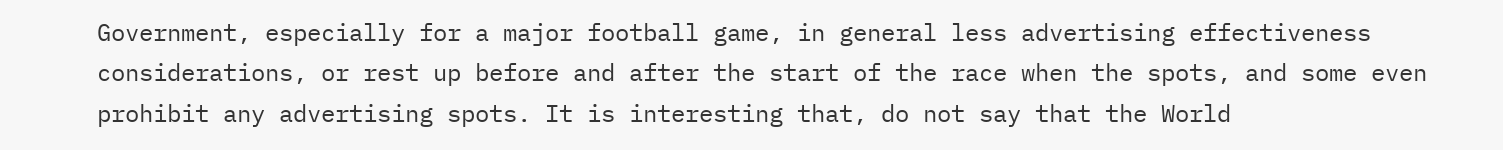Government, especially for a major football game, in general less advertising effectiveness considerations, or rest up before and after the start of the race when the spots, and some even prohibit any advertising spots. It is interesting that, do not say that the World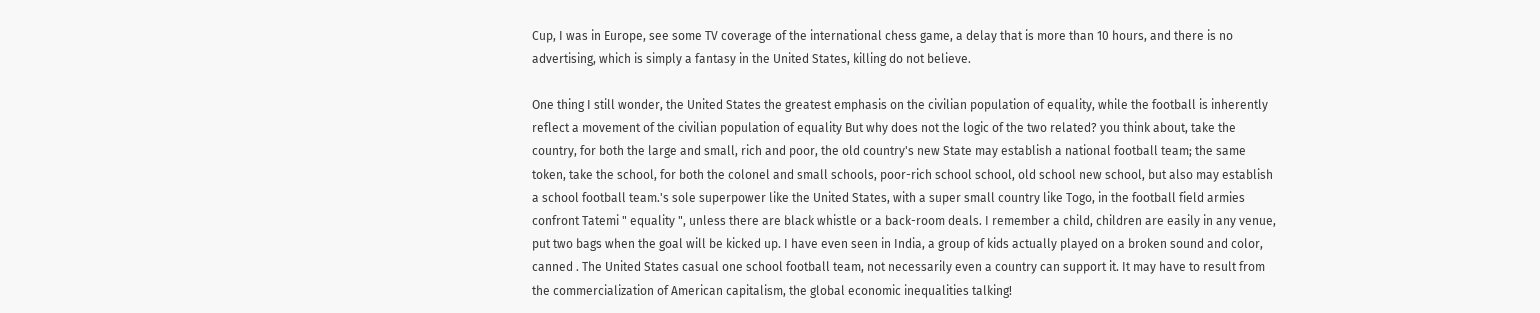Cup, I was in Europe, see some TV coverage of the international chess game, a delay that is more than 10 hours, and there is no advertising, which is simply a fantasy in the United States, killing do not believe.

One thing I still wonder, the United States the greatest emphasis on the civilian population of equality, while the football is inherently reflect a movement of the civilian population of equality But why does not the logic of the two related? you think about, take the country, for both the large and small, rich and poor, the old country's new State may establish a national football team; the same token, take the school, for both the colonel and small schools, poor-rich school school, old school new school, but also may establish a school football team.'s sole superpower like the United States, with a super small country like Togo, in the football field armies confront Tatemi " equality ", unless there are black whistle or a back-room deals. I remember a child, children are easily in any venue, put two bags when the goal will be kicked up. I have even seen in India, a group of kids actually played on a broken sound and color, canned . The United States casual one school football team, not necessarily even a country can support it. It may have to result from the commercialization of American capitalism, the global economic inequalities talking!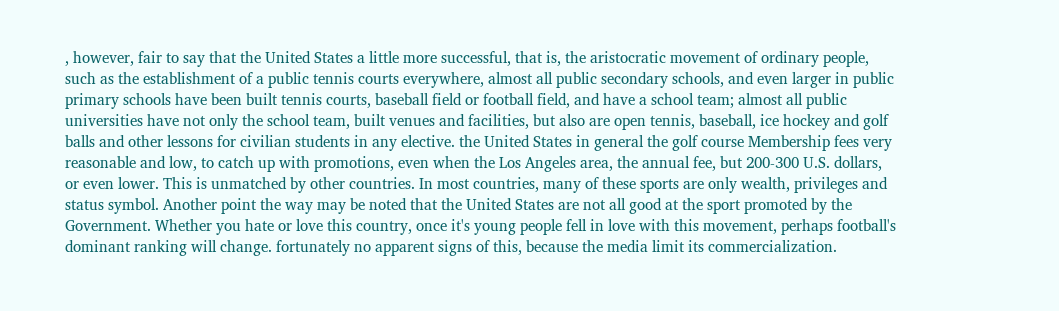, however, fair to say that the United States a little more successful, that is, the aristocratic movement of ordinary people, such as the establishment of a public tennis courts everywhere, almost all public secondary schools, and even larger in public primary schools have been built tennis courts, baseball field or football field, and have a school team; almost all public universities have not only the school team, built venues and facilities, but also are open tennis, baseball, ice hockey and golf balls and other lessons for civilian students in any elective. the United States in general the golf course Membership fees very reasonable and low, to catch up with promotions, even when the Los Angeles area, the annual fee, but 200-300 U.S. dollars, or even lower. This is unmatched by other countries. In most countries, many of these sports are only wealth, privileges and status symbol. Another point the way may be noted that the United States are not all good at the sport promoted by the Government. Whether you hate or love this country, once it's young people fell in love with this movement, perhaps football's dominant ranking will change. fortunately no apparent signs of this, because the media limit its commercialization.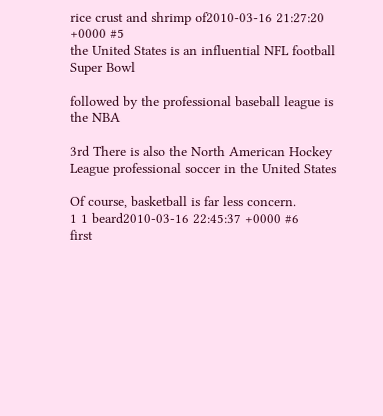rice crust and shrimp of2010-03-16 21:27:20 +0000 #5
the United States is an influential NFL football Super Bowl

followed by the professional baseball league is the NBA

3rd There is also the North American Hockey League professional soccer in the United States

Of course, basketball is far less concern.
1 1 beard2010-03-16 22:45:37 +0000 #6
first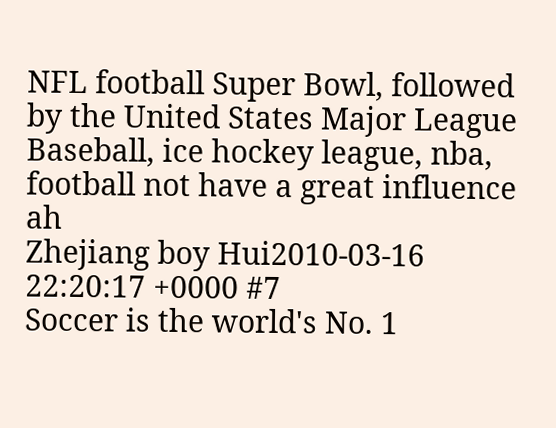NFL football Super Bowl, followed by the United States Major League Baseball, ice hockey league, nba, football not have a great influence ah
Zhejiang boy Hui2010-03-16 22:20:17 +0000 #7
Soccer is the world's No. 1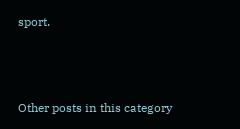sport.



Other posts in this category